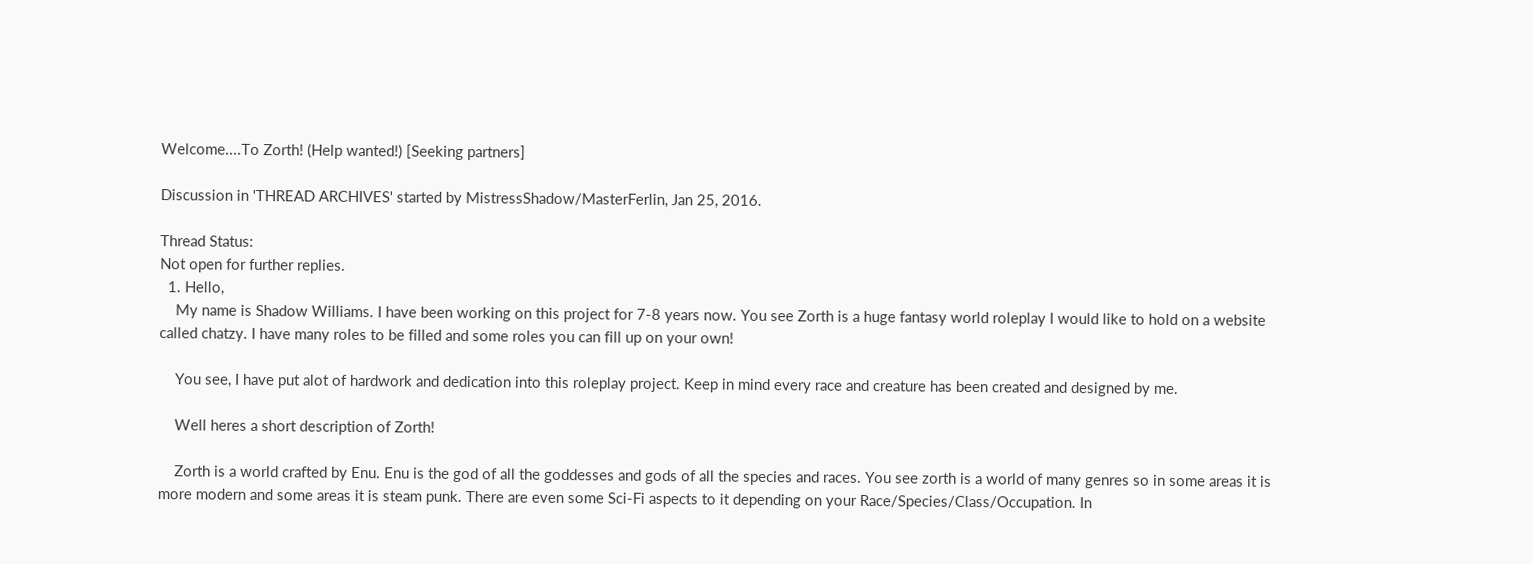Welcome....To Zorth! (Help wanted!) [Seeking partners]

Discussion in 'THREAD ARCHIVES' started by MistressShadow/MasterFerlin, Jan 25, 2016.

Thread Status:
Not open for further replies.
  1. Hello,
    My name is Shadow Williams. I have been working on this project for 7-8 years now. You see Zorth is a huge fantasy world roleplay I would like to hold on a website called chatzy. I have many roles to be filled and some roles you can fill up on your own!

    You see, I have put alot of hardwork and dedication into this roleplay project. Keep in mind every race and creature has been created and designed by me.

    Well heres a short description of Zorth!

    Zorth is a world crafted by Enu. Enu is the god of all the goddesses and gods of all the species and races. You see zorth is a world of many genres so in some areas it is more modern and some areas it is steam punk. There are even some Sci-Fi aspects to it depending on your Race/Species/Class/Occupation. In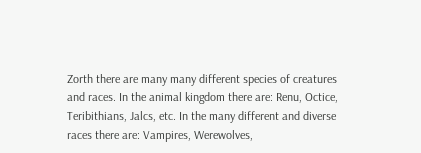Zorth there are many many different species of creatures and races. In the animal kingdom there are: Renu, Octice, Teribithians, Jalcs, etc. In the many different and diverse races there are: Vampires, Werewolves,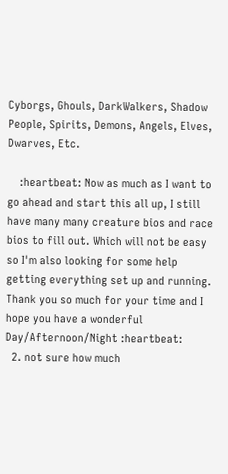Cyborgs, Ghouls, DarkWalkers, Shadow People, Spirits, Demons, Angels, Elves, Dwarves, Etc.

    :heartbeat: Now as much as I want to go ahead and start this all up, I still have many many creature bios and race bios to fill out. Which will not be easy so I'm also looking for some help getting everything set up and running. Thank you so much for your time and I hope you have a wonderful Day/Afternoon/Night :heartbeat:
  2. not sure how much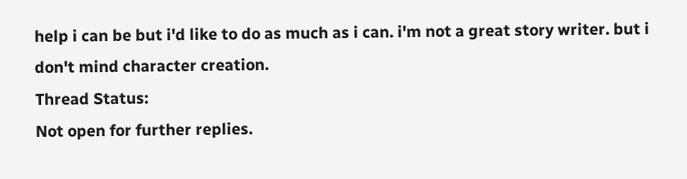help i can be but i'd like to do as much as i can. i'm not a great story writer. but i don't mind character creation.
Thread Status:
Not open for further replies.